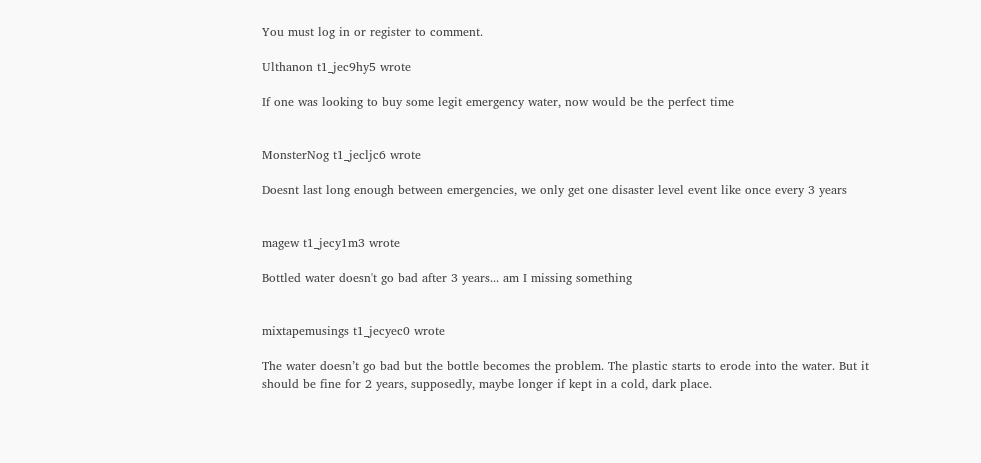You must log in or register to comment.

Ulthanon t1_jec9hy5 wrote

If one was looking to buy some legit emergency water, now would be the perfect time


MonsterNog t1_jecljc6 wrote

Doesnt last long enough between emergencies, we only get one disaster level event like once every 3 years


magew t1_jecy1m3 wrote

Bottled water doesn't go bad after 3 years... am I missing something


mixtapemusings t1_jecyec0 wrote

The water doesn’t go bad but the bottle becomes the problem. The plastic starts to erode into the water. But it should be fine for 2 years, supposedly, maybe longer if kept in a cold, dark place.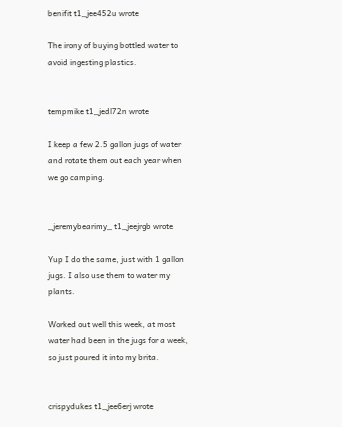benifit t1_jee452u wrote

The irony of buying bottled water to avoid ingesting plastics.


tempmike t1_jedl72n wrote

I keep a few 2.5 gallon jugs of water and rotate them out each year when we go camping.


_jeremybearimy_ t1_jeejrgb wrote

Yup I do the same, just with 1 gallon jugs. I also use them to water my plants.

Worked out well this week, at most water had been in the jugs for a week, so just poured it into my brita.


crispydukes t1_jee6erj wrote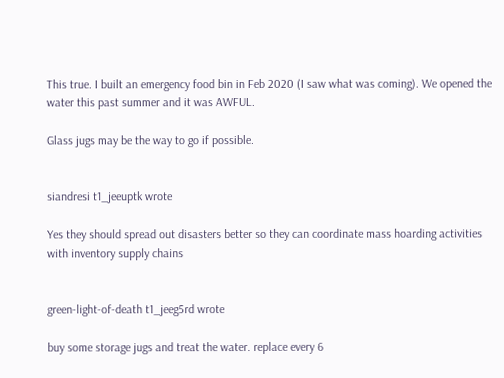This true. I built an emergency food bin in Feb 2020 (I saw what was coming). We opened the water this past summer and it was AWFUL.

Glass jugs may be the way to go if possible.


siandresi t1_jeeuptk wrote

Yes they should spread out disasters better so they can coordinate mass hoarding activities with inventory supply chains


green-light-of-death t1_jeeg5rd wrote

buy some storage jugs and treat the water. replace every 6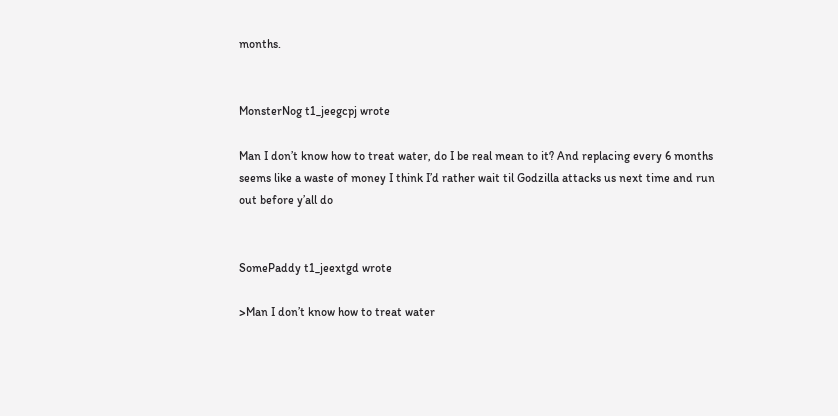months.


MonsterNog t1_jeegcpj wrote

Man I don’t know how to treat water, do I be real mean to it? And replacing every 6 months seems like a waste of money I think I’d rather wait til Godzilla attacks us next time and run out before y’all do


SomePaddy t1_jeextgd wrote

>Man I don’t know how to treat water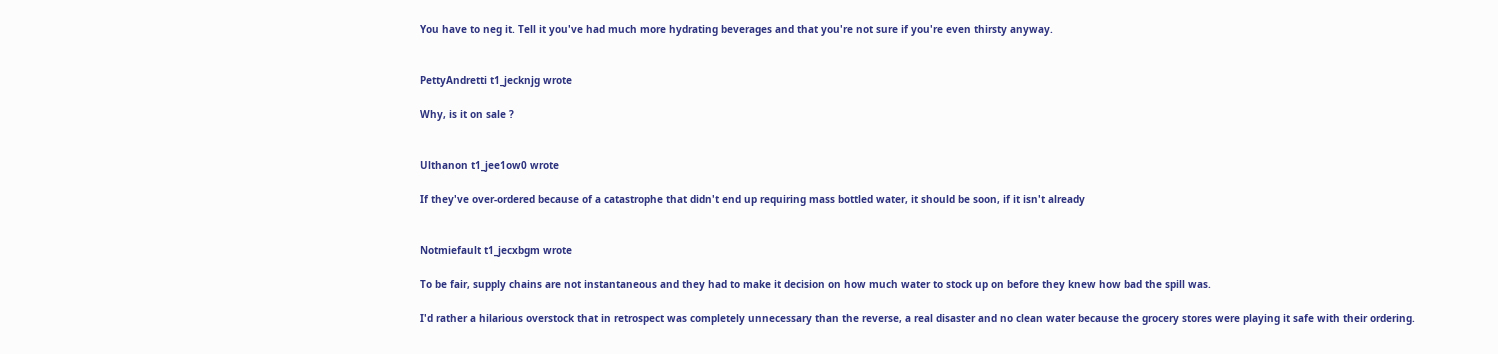You have to neg it. Tell it you've had much more hydrating beverages and that you're not sure if you're even thirsty anyway.


PettyAndretti t1_jecknjg wrote

Why, is it on sale ?


Ulthanon t1_jee1ow0 wrote

If they've over-ordered because of a catastrophe that didn't end up requiring mass bottled water, it should be soon, if it isn't already


Notmiefault t1_jecxbgm wrote

To be fair, supply chains are not instantaneous and they had to make it decision on how much water to stock up on before they knew how bad the spill was.

I'd rather a hilarious overstock that in retrospect was completely unnecessary than the reverse, a real disaster and no clean water because the grocery stores were playing it safe with their ordering.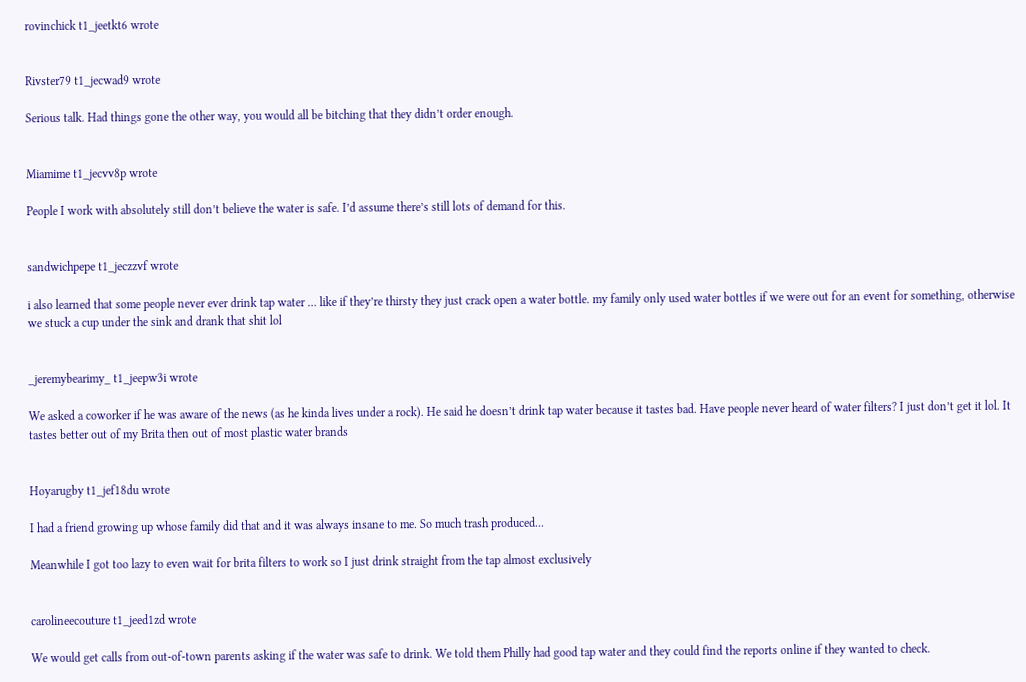rovinchick t1_jeetkt6 wrote


Rivster79 t1_jecwad9 wrote

Serious talk. Had things gone the other way, you would all be bitching that they didn’t order enough.


Miamime t1_jecvv8p wrote

People I work with absolutely still don’t believe the water is safe. I’d assume there’s still lots of demand for this.


sandwichpepe t1_jeczzvf wrote

i also learned that some people never ever drink tap water … like if they’re thirsty they just crack open a water bottle. my family only used water bottles if we were out for an event for something, otherwise we stuck a cup under the sink and drank that shit lol


_jeremybearimy_ t1_jeepw3i wrote

We asked a coworker if he was aware of the news (as he kinda lives under a rock). He said he doesn’t drink tap water because it tastes bad. Have people never heard of water filters? I just don’t get it lol. It tastes better out of my Brita then out of most plastic water brands


Hoyarugby t1_jef18du wrote

I had a friend growing up whose family did that and it was always insane to me. So much trash produced...

Meanwhile I got too lazy to even wait for brita filters to work so I just drink straight from the tap almost exclusively


carolineecouture t1_jeed1zd wrote

We would get calls from out-of-town parents asking if the water was safe to drink. We told them Philly had good tap water and they could find the reports online if they wanted to check.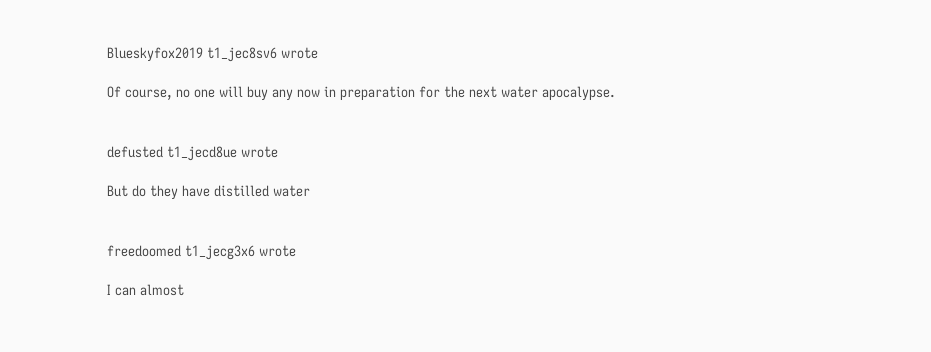Blueskyfox2019 t1_jec8sv6 wrote

Of course, no one will buy any now in preparation for the next water apocalypse.


defusted t1_jecd8ue wrote

But do they have distilled water


freedoomed t1_jecg3x6 wrote

I can almost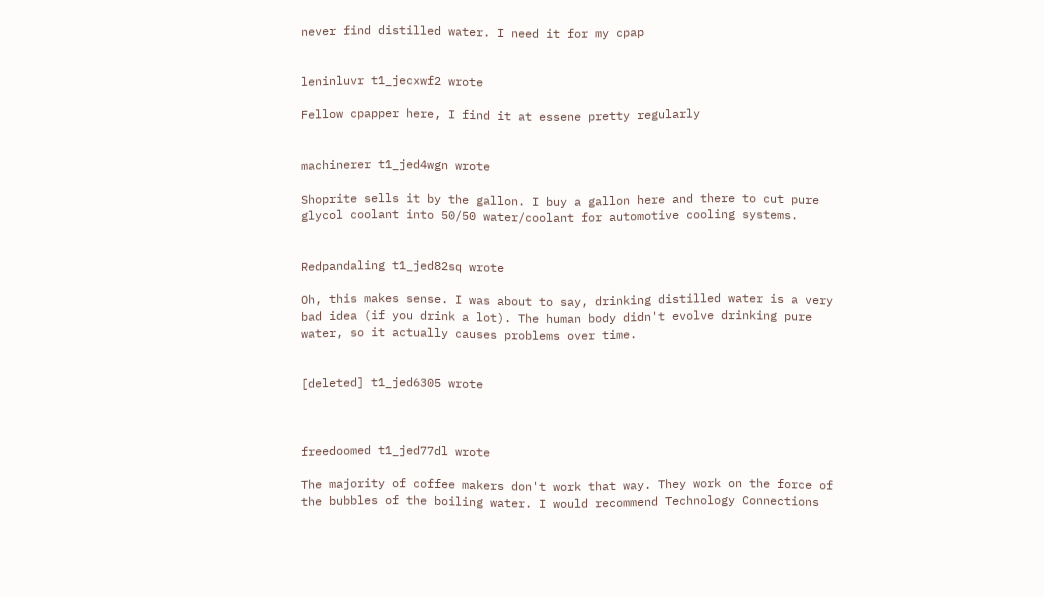never find distilled water. I need it for my cpap


leninluvr t1_jecxwf2 wrote

Fellow cpapper here, I find it at essene pretty regularly


machinerer t1_jed4wgn wrote

Shoprite sells it by the gallon. I buy a gallon here and there to cut pure glycol coolant into 50/50 water/coolant for automotive cooling systems.


Redpandaling t1_jed82sq wrote

Oh, this makes sense. I was about to say, drinking distilled water is a very bad idea (if you drink a lot). The human body didn't evolve drinking pure water, so it actually causes problems over time.


[deleted] t1_jed6305 wrote



freedoomed t1_jed77dl wrote

The majority of coffee makers don't work that way. They work on the force of the bubbles of the boiling water. I would recommend Technology Connections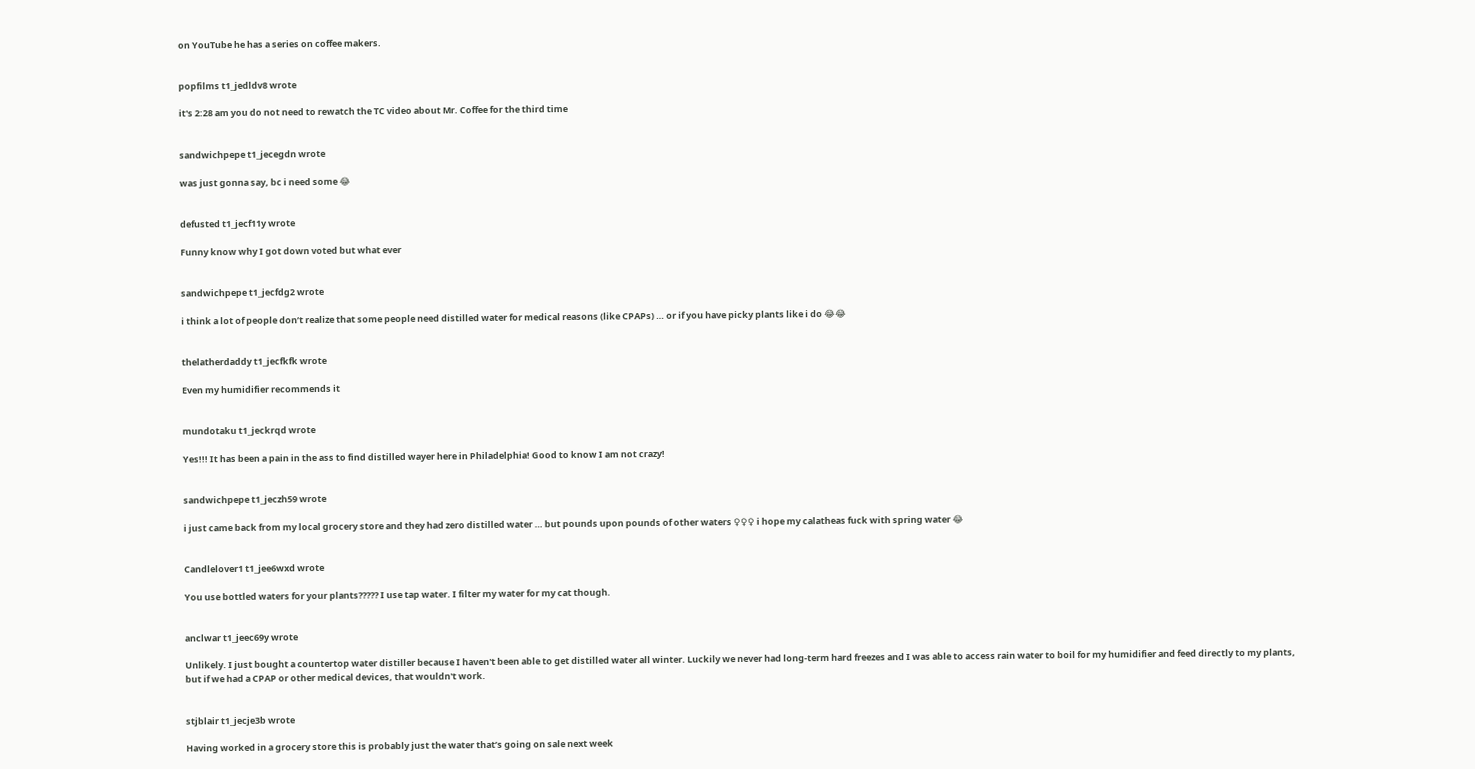on YouTube he has a series on coffee makers.


popfilms t1_jedldv8 wrote

it's 2:28 am you do not need to rewatch the TC video about Mr. Coffee for the third time


sandwichpepe t1_jecegdn wrote

was just gonna say, bc i need some 😂


defusted t1_jecf11y wrote

Funny know why I got down voted but what ever


sandwichpepe t1_jecfdg2 wrote

i think a lot of people don’t realize that some people need distilled water for medical reasons (like CPAPs) … or if you have picky plants like i do 😂😂


thelatherdaddy t1_jecfkfk wrote

Even my humidifier recommends it


mundotaku t1_jeckrqd wrote

Yes!!! It has been a pain in the ass to find distilled wayer here in Philadelphia! Good to know I am not crazy!


sandwichpepe t1_jeczh59 wrote

i just came back from my local grocery store and they had zero distilled water … but pounds upon pounds of other waters ♀♀♀ i hope my calatheas fuck with spring water 😂


Candlelover1 t1_jee6wxd wrote

You use bottled waters for your plants????? I use tap water. I filter my water for my cat though.


anclwar t1_jeec69y wrote

Unlikely. I just bought a countertop water distiller because I haven't been able to get distilled water all winter. Luckily we never had long-term hard freezes and I was able to access rain water to boil for my humidifier and feed directly to my plants, but if we had a CPAP or other medical devices, that wouldn't work.


stjblair t1_jecje3b wrote

Having worked in a grocery store this is probably just the water that’s going on sale next week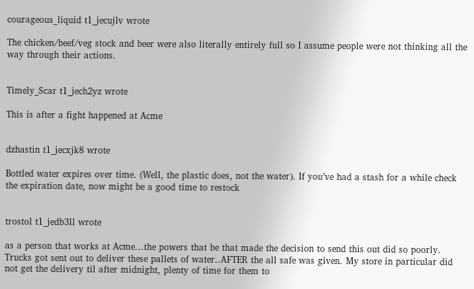courageous_liquid t1_jecujlv wrote

The chicken/beef/veg stock and beer were also literally entirely full so I assume people were not thinking all the way through their actions.


Timely_Scar t1_jech2yz wrote

This is after a fight happened at Acme


dzhastin t1_jecxjk8 wrote

Bottled water expires over time. (Well, the plastic does, not the water). If you’ve had a stash for a while check the expiration date, now might be a good time to restock


trostol t1_jedb3ll wrote

as a person that works at Acme...the powers that be that made the decision to send this out did so poorly. Trucks got sent out to deliver these pallets of water..AFTER the all safe was given. My store in particular did not get the delivery til after midnight, plenty of time for them to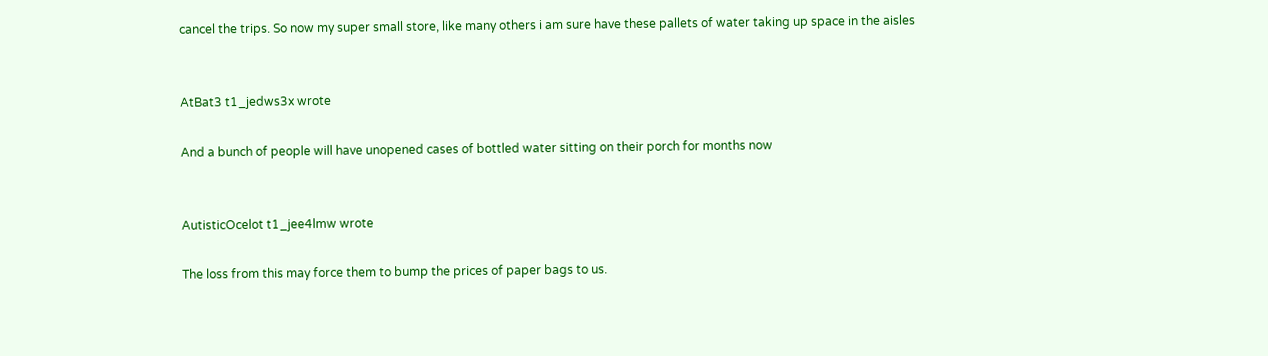cancel the trips. So now my super small store, like many others i am sure have these pallets of water taking up space in the aisles


AtBat3 t1_jedws3x wrote

And a bunch of people will have unopened cases of bottled water sitting on their porch for months now


AutisticOcelot t1_jee4lmw wrote

The loss from this may force them to bump the prices of paper bags to us.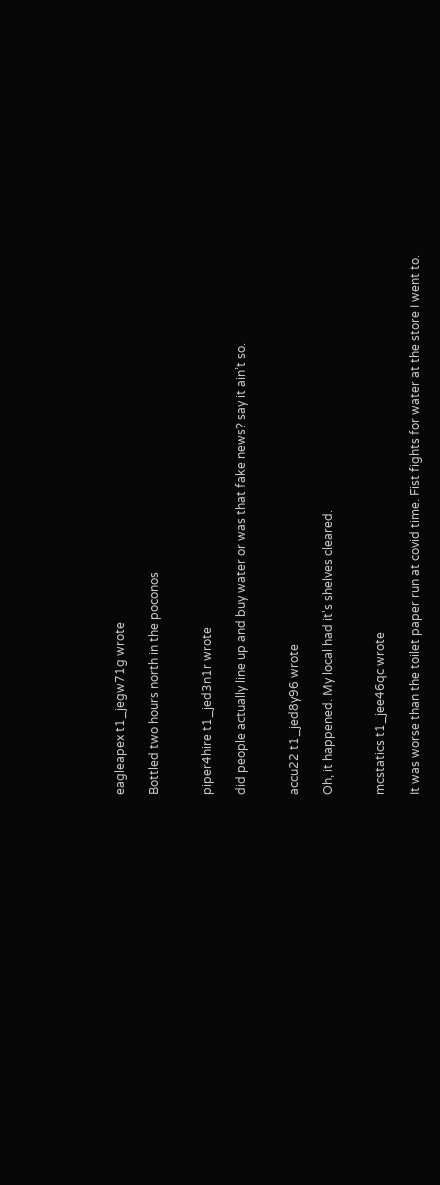eagleapex t1_jegw71g wrote

Bottled two hours north in the poconos


piper4hire t1_jed3n1r wrote

did people actually line up and buy water or was that fake news? say it ain’t so.


accu22 t1_jed8y96 wrote

Oh, it happened. My local had it's shelves cleared.


mcstatics t1_jee46qc wrote

It was worse than the toilet paper run at covid time. Fist fights for water at the store I went to.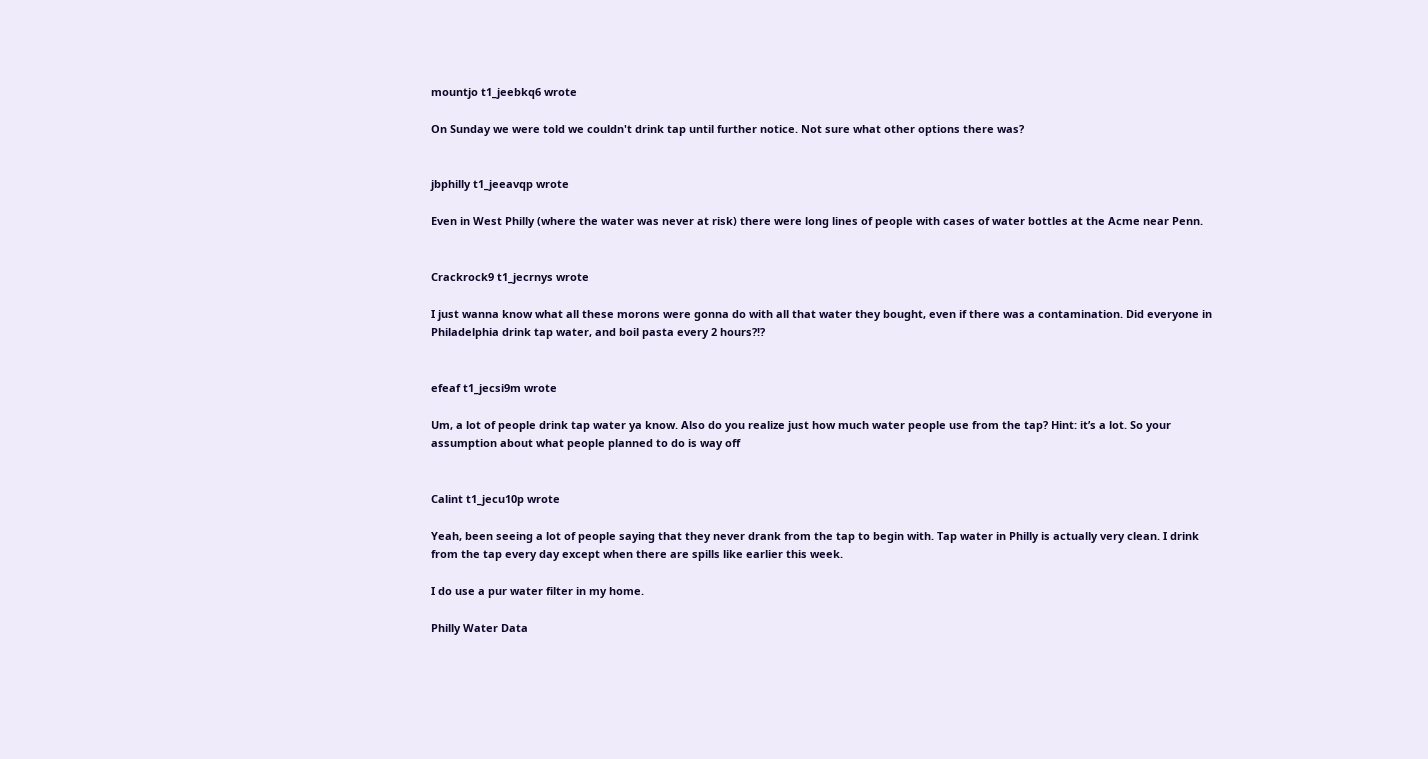mountjo t1_jeebkq6 wrote

On Sunday we were told we couldn't drink tap until further notice. Not sure what other options there was?


jbphilly t1_jeeavqp wrote

Even in West Philly (where the water was never at risk) there were long lines of people with cases of water bottles at the Acme near Penn.


Crackrock9 t1_jecrnys wrote

I just wanna know what all these morons were gonna do with all that water they bought, even if there was a contamination. Did everyone in Philadelphia drink tap water, and boil pasta every 2 hours?!?


efeaf t1_jecsi9m wrote

Um, a lot of people drink tap water ya know. Also do you realize just how much water people use from the tap? Hint: it’s a lot. So your assumption about what people planned to do is way off


Calint t1_jecu10p wrote

Yeah, been seeing a lot of people saying that they never drank from the tap to begin with. Tap water in Philly is actually very clean. I drink from the tap every day except when there are spills like earlier this week.

I do use a pur water filter in my home.

Philly Water Data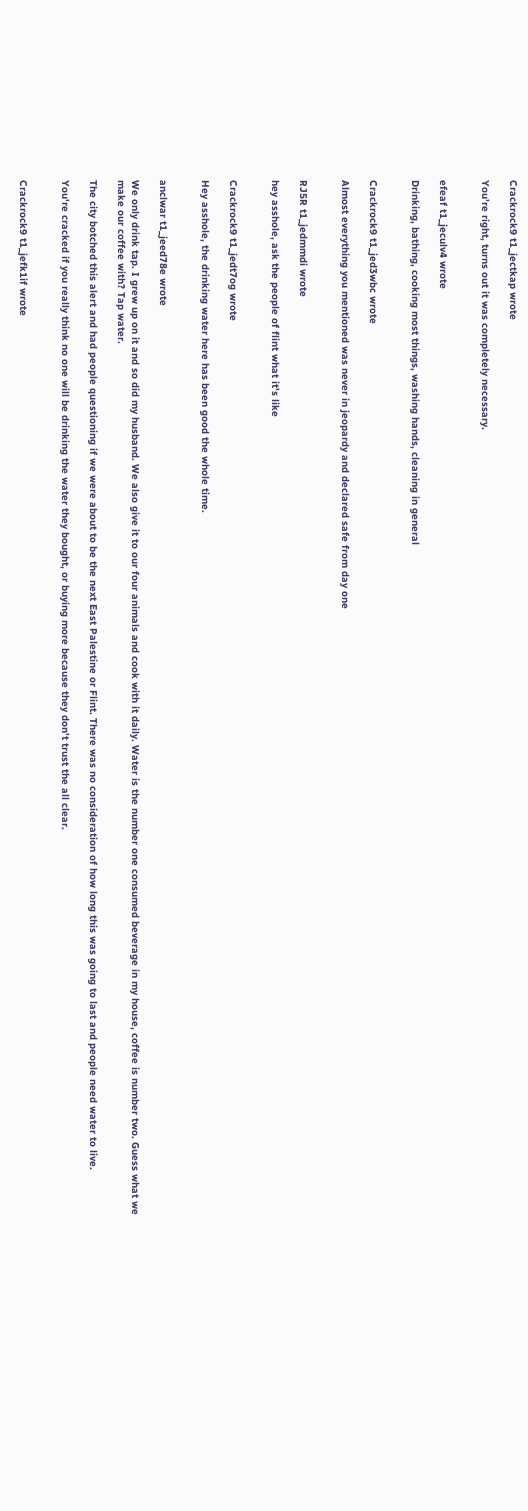Crackrock9 t1_jectkap wrote

You’re right, turns out it was completely necessary.


efeaf t1_jeculv4 wrote

Drinking, bathing, cooking most things, washing hands, cleaning in general


Crackrock9 t1_jed3wbc wrote

Almost everything you mentioned was never in jeopardy and declared safe from day one


RJ5R t1_jedmmdi wrote

hey asshole, ask the people of flint what it's like


Crackrock9 t1_jedt7og wrote

Hey asshole, the drinking water here has been good the whole time.


anclwar t1_jeed78e wrote

We only drink tap. I grew up on it and so did my husband. We also give it to our four animals and cook with it daily. Water is the number one consumed beverage in my house, coffee is number two. Guess what we make our coffee with? Tap water.

The city botched this alert and had people questioning if we were about to be the next East Palestine or Flint. There was no consideration of how long this was going to last and people need water to live.

You're cracked if you really think no one will be drinking the water they bought, or buying more because they don't trust the all clear.


Crackrock9 t1_jefk1if wrote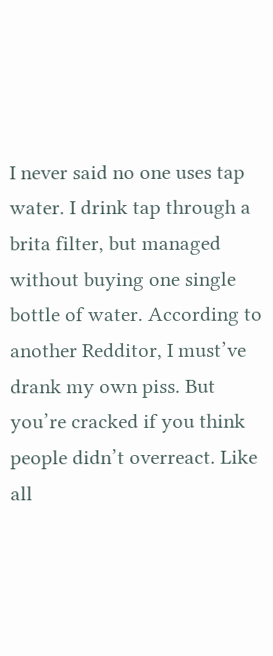I never said no one uses tap water. I drink tap through a brita filter, but managed without buying one single bottle of water. According to another Redditor, I must’ve drank my own piss. But you’re cracked if you think people didn’t overreact. Like all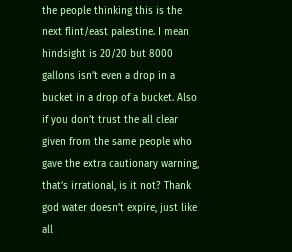the people thinking this is the next flint/east palestine. I mean hindsight is 20/20 but 8000 gallons isn’t even a drop in a bucket in a drop of a bucket. Also if you don’t trust the all clear given from the same people who gave the extra cautionary warning, that’s irrational, is it not? Thank god water doesn’t expire, just like all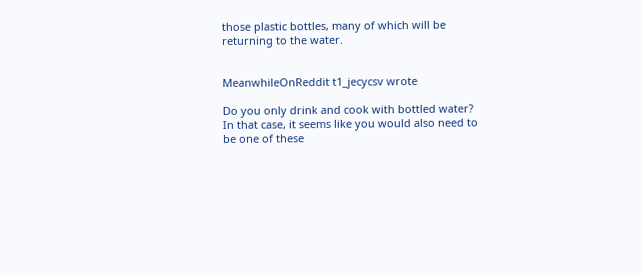those plastic bottles, many of which will be returning to the water.


MeanwhileOnReddit t1_jecycsv wrote

Do you only drink and cook with bottled water? In that case, it seems like you would also need to be one of these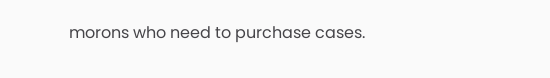morons who need to purchase cases.